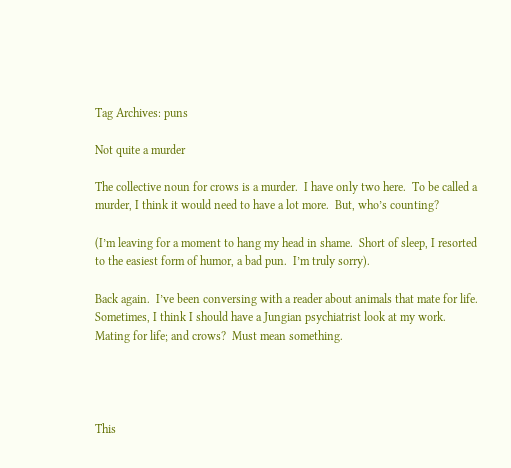Tag Archives: puns

Not quite a murder

The collective noun for crows is a murder.  I have only two here.  To be called a murder, I think it would need to have a lot more.  But, who’s counting?

(I’m leaving for a moment to hang my head in shame.  Short of sleep, I resorted to the easiest form of humor, a bad pun.  I’m truly sorry).

Back again.  I’ve been conversing with a reader about animals that mate for life.  Sometimes, I think I should have a Jungian psychiatrist look at my work.  Mating for life; and crows?  Must mean something.




This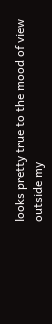looks pretty true to the mood of view outside my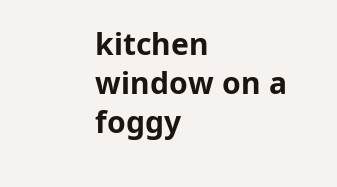kitchen window on a foggy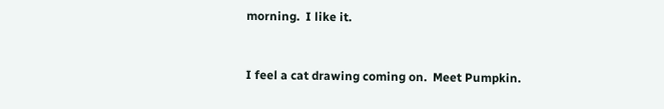morning.  I like it.


I feel a cat drawing coming on.  Meet Pumpkin.